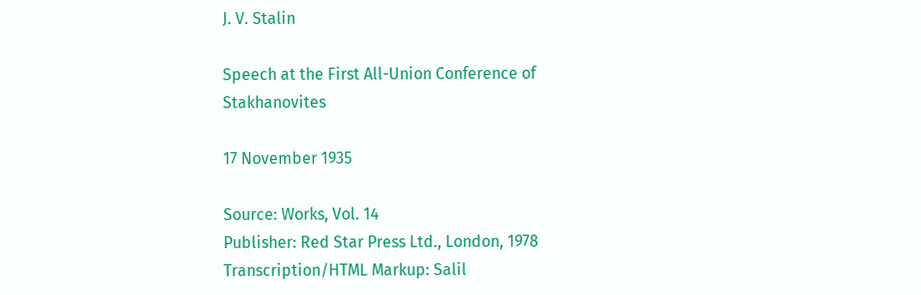J. V. Stalin

Speech at the First All-Union Conference of Stakhanovites

17 November 1935

Source: Works, Vol. 14
Publisher: Red Star Press Ltd., London, 1978
Transcription/HTML Markup: Salil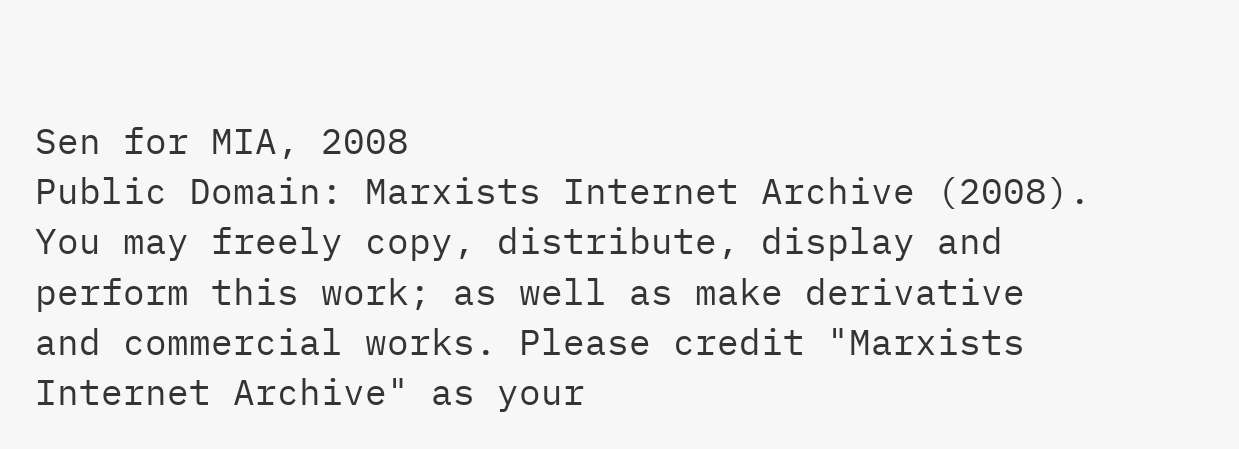Sen for MIA, 2008
Public Domain: Marxists Internet Archive (2008). You may freely copy, distribute, display and perform this work; as well as make derivative and commercial works. Please credit "Marxists Internet Archive" as your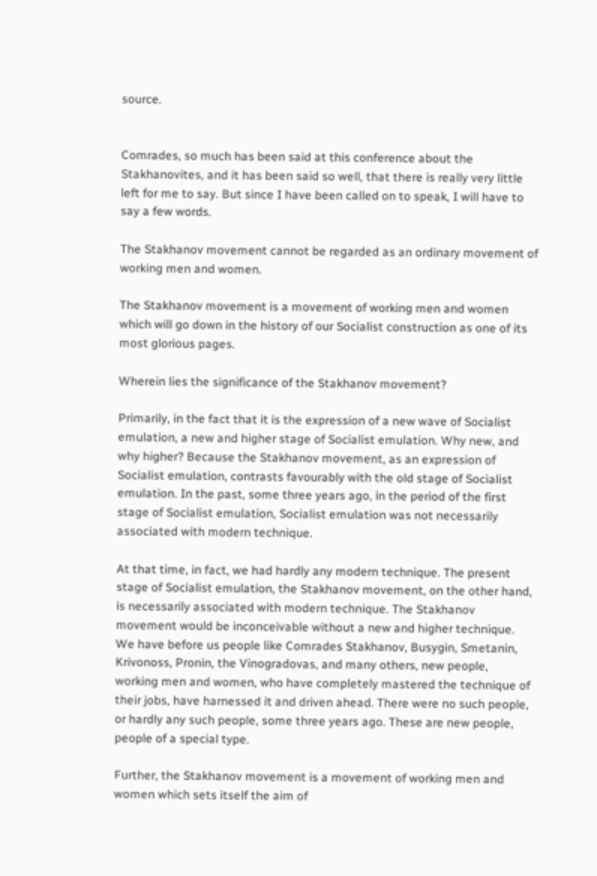source.


Comrades, so much has been said at this conference about the Stakhanovites, and it has been said so well, that there is really very little left for me to say. But since I have been called on to speak, I will have to say a few words.

The Stakhanov movement cannot be regarded as an ordinary movement of working men and women.

The Stakhanov movement is a movement of working men and women which will go down in the history of our Socialist construction as one of its most glorious pages.

Wherein lies the significance of the Stakhanov movement?

Primarily, in the fact that it is the expression of a new wave of Socialist emulation, a new and higher stage of Socialist emulation. Why new, and why higher? Because the Stakhanov movement, as an expression of Socialist emulation, contrasts favourably with the old stage of Socialist emulation. In the past, some three years ago, in the period of the first stage of Socialist emulation, Socialist emulation was not necessarily associated with modern technique.

At that time, in fact, we had hardly any modern technique. The present stage of Socialist emulation, the Stakhanov movement, on the other hand, is necessarily associated with modern technique. The Stakhanov movement would be inconceivable without a new and higher technique. We have before us people like Comrades Stakhanov, Busygin, Smetanin, Krivonoss, Pronin, the Vinogradovas, and many others, new people, working men and women, who have completely mastered the technique of their jobs, have harnessed it and driven ahead. There were no such people, or hardly any such people, some three years ago. These are new people, people of a special type.

Further, the Stakhanov movement is a movement of working men and women which sets itself the aim of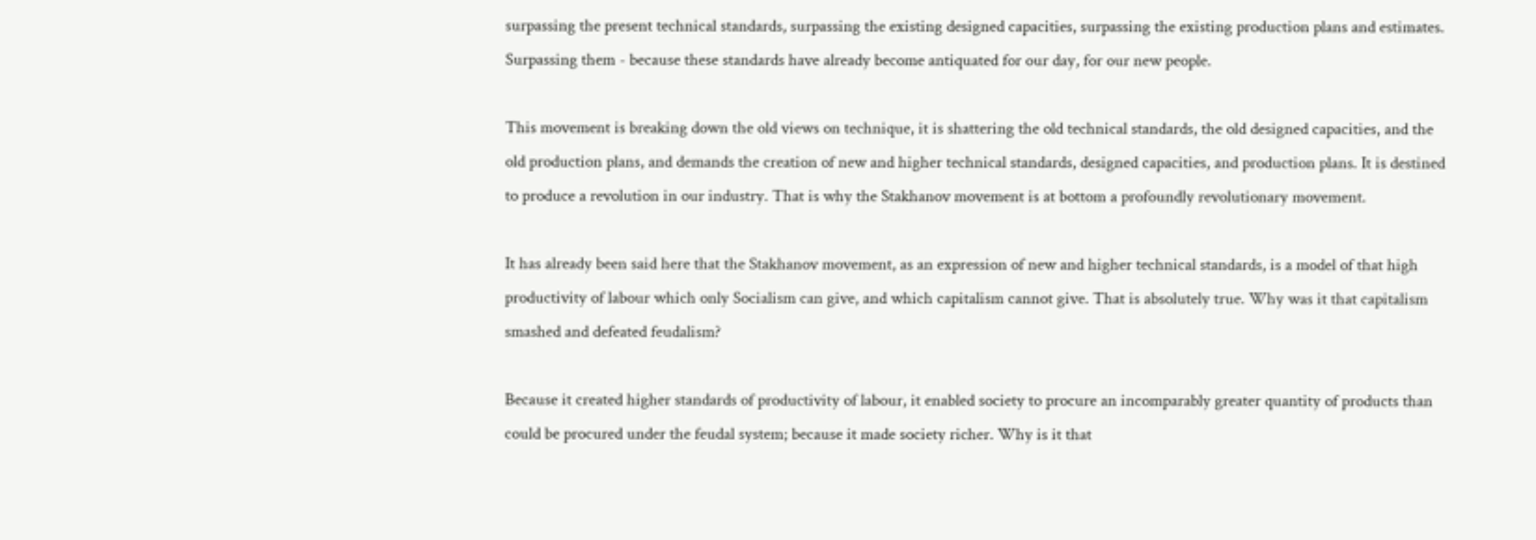surpassing the present technical standards, surpassing the existing designed capacities, surpassing the existing production plans and estimates. Surpassing them - because these standards have already become antiquated for our day, for our new people.

This movement is breaking down the old views on technique, it is shattering the old technical standards, the old designed capacities, and the old production plans, and demands the creation of new and higher technical standards, designed capacities, and production plans. It is destined to produce a revolution in our industry. That is why the Stakhanov movement is at bottom a profoundly revolutionary movement.

It has already been said here that the Stakhanov movement, as an expression of new and higher technical standards, is a model of that high productivity of labour which only Socialism can give, and which capitalism cannot give. That is absolutely true. Why was it that capitalism smashed and defeated feudalism?

Because it created higher standards of productivity of labour, it enabled society to procure an incomparably greater quantity of products than could be procured under the feudal system; because it made society richer. Why is it that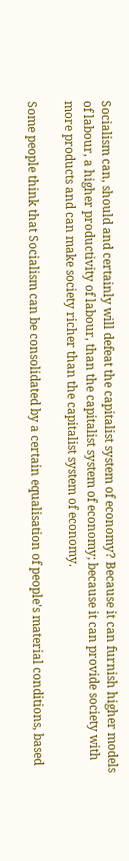Socialism can, should and certainly will defeat the capitalist system of economy? Because it can furnish higher models of labour, a higher productivity of labour, than the capitalist system of economy; because it can provide society with more products and can make society richer than the capitalist system of economy.

Some people think that Socialism can be consolidated by a certain equalisation of people's material conditions, based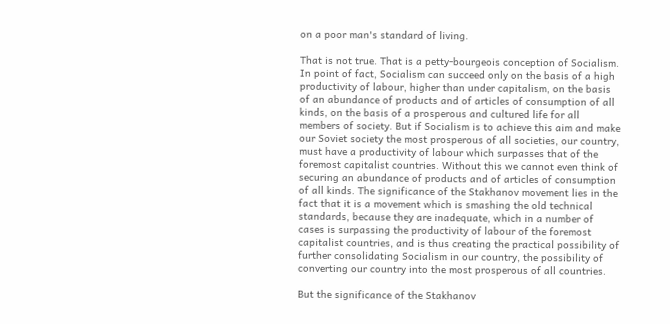on a poor man's standard of living.

That is not true. That is a petty-bourgeois conception of Socialism. In point of fact, Socialism can succeed only on the basis of a high productivity of labour, higher than under capitalism, on the basis of an abundance of products and of articles of consumption of all kinds, on the basis of a prosperous and cultured life for all members of society. But if Socialism is to achieve this aim and make our Soviet society the most prosperous of all societies, our country, must have a productivity of labour which surpasses that of the foremost capitalist countries. Without this we cannot even think of securing an abundance of products and of articles of consumption of all kinds. The significance of the Stakhanov movement lies in the fact that it is a movement which is smashing the old technical standards, because they are inadequate, which in a number of cases is surpassing the productivity of labour of the foremost capitalist countries, and is thus creating the practical possibility of further consolidating Socialism in our country, the possibility of converting our country into the most prosperous of all countries.

But the significance of the Stakhanov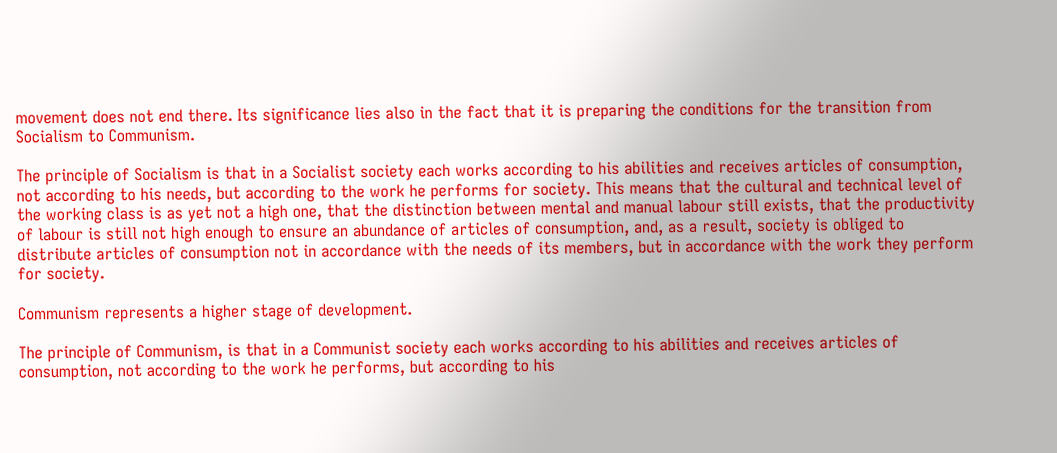movement does not end there. Its significance lies also in the fact that it is preparing the conditions for the transition from Socialism to Communism.

The principle of Socialism is that in a Socialist society each works according to his abilities and receives articles of consumption, not according to his needs, but according to the work he performs for society. This means that the cultural and technical level of the working class is as yet not a high one, that the distinction between mental and manual labour still exists, that the productivity of labour is still not high enough to ensure an abundance of articles of consumption, and, as a result, society is obliged to distribute articles of consumption not in accordance with the needs of its members, but in accordance with the work they perform for society.

Communism represents a higher stage of development.

The principle of Communism, is that in a Communist society each works according to his abilities and receives articles of consumption, not according to the work he performs, but according to his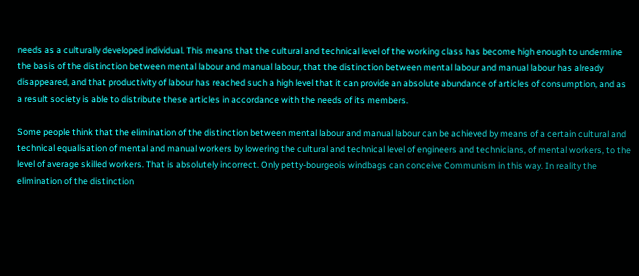needs as a culturally developed individual. This means that the cultural and technical level of the working class has become high enough to undermine the basis of the distinction between mental labour and manual labour, that the distinction between mental labour and manual labour has already disappeared, and that productivity of labour has reached such a high level that it can provide an absolute abundance of articles of consumption, and as a result society is able to distribute these articles in accordance with the needs of its members.

Some people think that the elimination of the distinction between mental labour and manual labour can be achieved by means of a certain cultural and technical equalisation of mental and manual workers by lowering the cultural and technical level of engineers and technicians, of mental workers, to the level of average skilled workers. That is absolutely incorrect. Only petty-bourgeois windbags can conceive Communism in this way. In reality the elimination of the distinction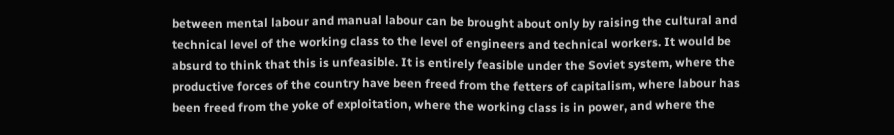between mental labour and manual labour can be brought about only by raising the cultural and technical level of the working class to the level of engineers and technical workers. It would be absurd to think that this is unfeasible. It is entirely feasible under the Soviet system, where the productive forces of the country have been freed from the fetters of capitalism, where labour has been freed from the yoke of exploitation, where the working class is in power, and where the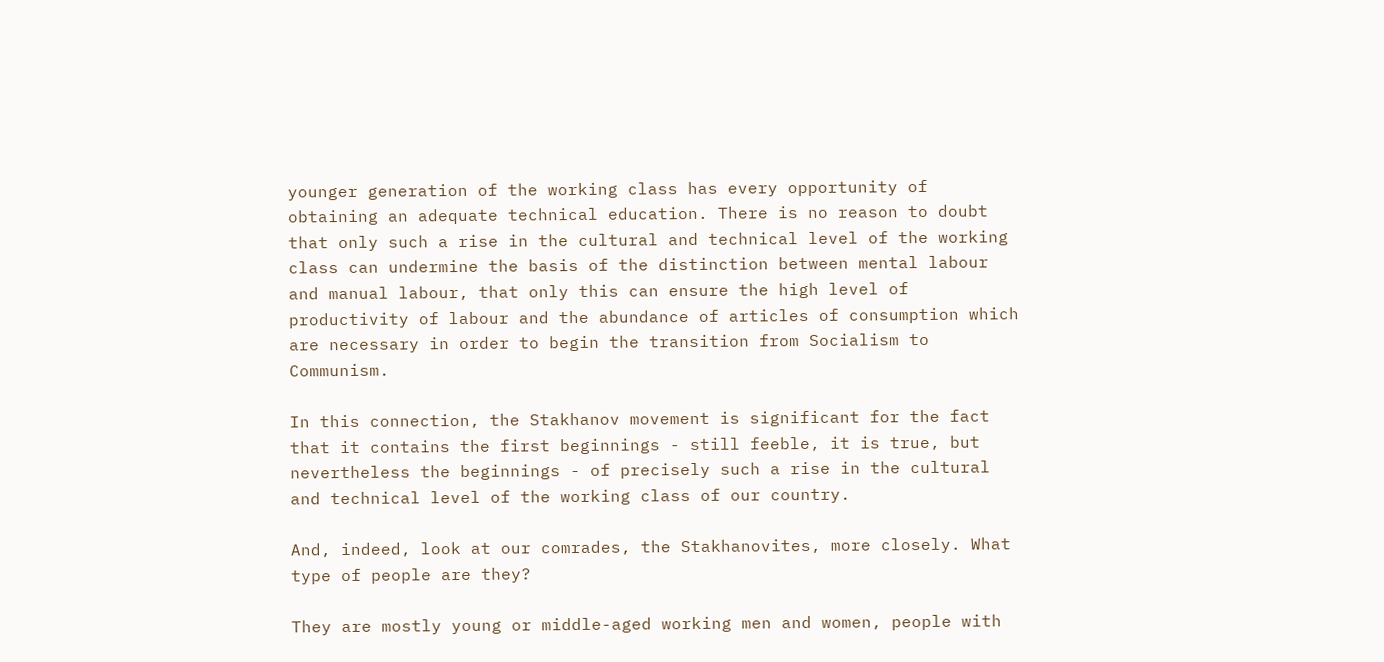younger generation of the working class has every opportunity of obtaining an adequate technical education. There is no reason to doubt that only such a rise in the cultural and technical level of the working class can undermine the basis of the distinction between mental labour and manual labour, that only this can ensure the high level of productivity of labour and the abundance of articles of consumption which are necessary in order to begin the transition from Socialism to Communism.

In this connection, the Stakhanov movement is significant for the fact that it contains the first beginnings - still feeble, it is true, but nevertheless the beginnings - of precisely such a rise in the cultural and technical level of the working class of our country.

And, indeed, look at our comrades, the Stakhanovites, more closely. What type of people are they?

They are mostly young or middle-aged working men and women, people with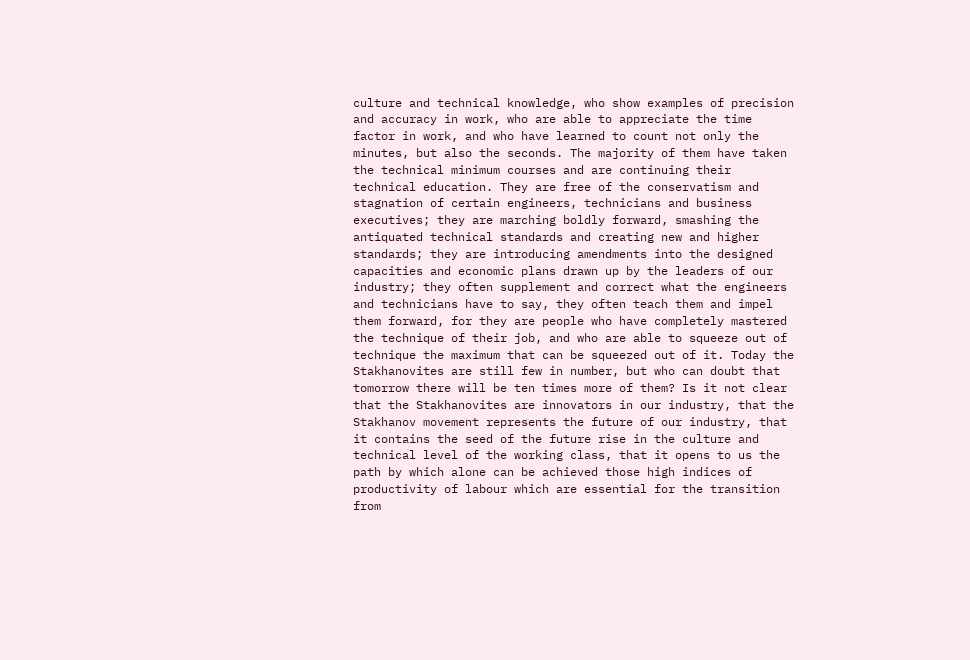culture and technical knowledge, who show examples of precision and accuracy in work, who are able to appreciate the time factor in work, and who have learned to count not only the minutes, but also the seconds. The majority of them have taken the technical minimum courses and are continuing their technical education. They are free of the conservatism and stagnation of certain engineers, technicians and business executives; they are marching boldly forward, smashing the antiquated technical standards and creating new and higher standards; they are introducing amendments into the designed capacities and economic plans drawn up by the leaders of our industry; they often supplement and correct what the engineers and technicians have to say, they often teach them and impel them forward, for they are people who have completely mastered the technique of their job, and who are able to squeeze out of technique the maximum that can be squeezed out of it. Today the Stakhanovites are still few in number, but who can doubt that tomorrow there will be ten times more of them? Is it not clear that the Stakhanovites are innovators in our industry, that the Stakhanov movement represents the future of our industry, that it contains the seed of the future rise in the culture and technical level of the working class, that it opens to us the path by which alone can be achieved those high indices of productivity of labour which are essential for the transition from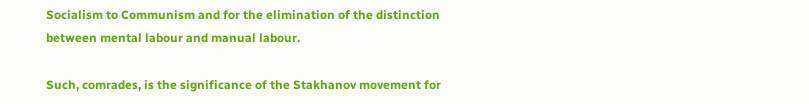Socialism to Communism and for the elimination of the distinction between mental labour and manual labour.

Such, comrades, is the significance of the Stakhanov movement for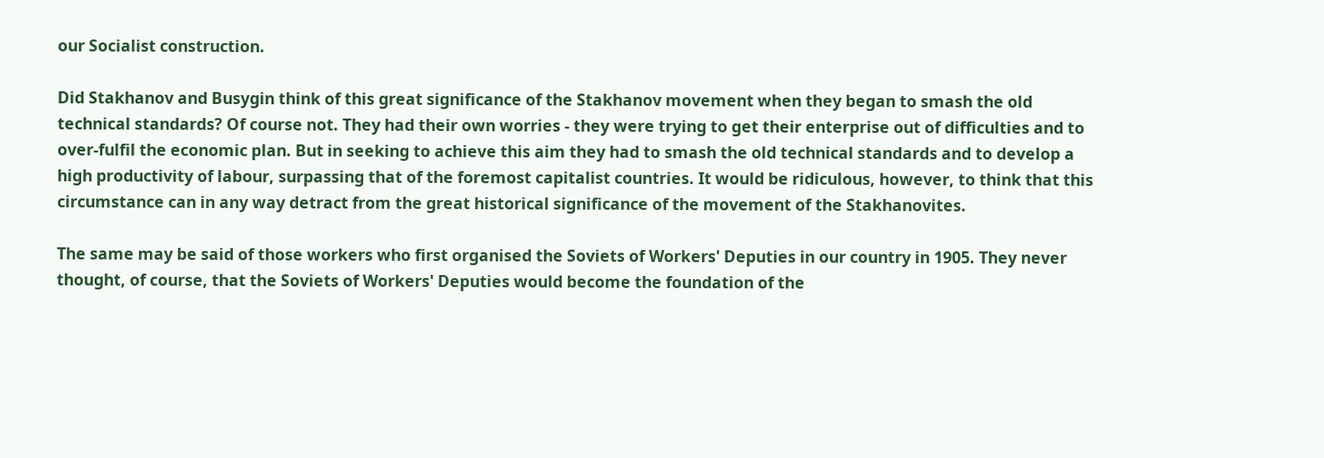our Socialist construction.

Did Stakhanov and Busygin think of this great significance of the Stakhanov movement when they began to smash the old technical standards? Of course not. They had their own worries - they were trying to get their enterprise out of difficulties and to over-fulfil the economic plan. But in seeking to achieve this aim they had to smash the old technical standards and to develop a high productivity of labour, surpassing that of the foremost capitalist countries. It would be ridiculous, however, to think that this circumstance can in any way detract from the great historical significance of the movement of the Stakhanovites.

The same may be said of those workers who first organised the Soviets of Workers' Deputies in our country in 1905. They never thought, of course, that the Soviets of Workers' Deputies would become the foundation of the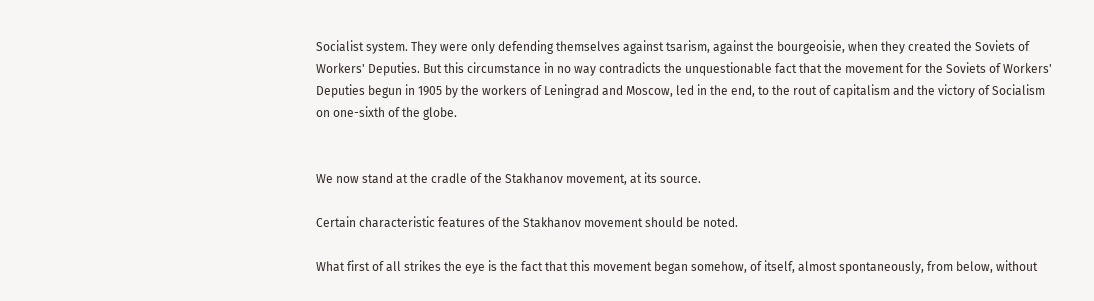Socialist system. They were only defending themselves against tsarism, against the bourgeoisie, when they created the Soviets of Workers' Deputies. But this circumstance in no way contradicts the unquestionable fact that the movement for the Soviets of Workers' Deputies begun in 1905 by the workers of Leningrad and Moscow, led in the end, to the rout of capitalism and the victory of Socialism on one-sixth of the globe.


We now stand at the cradle of the Stakhanov movement, at its source.

Certain characteristic features of the Stakhanov movement should be noted.

What first of all strikes the eye is the fact that this movement began somehow, of itself, almost spontaneously, from below, without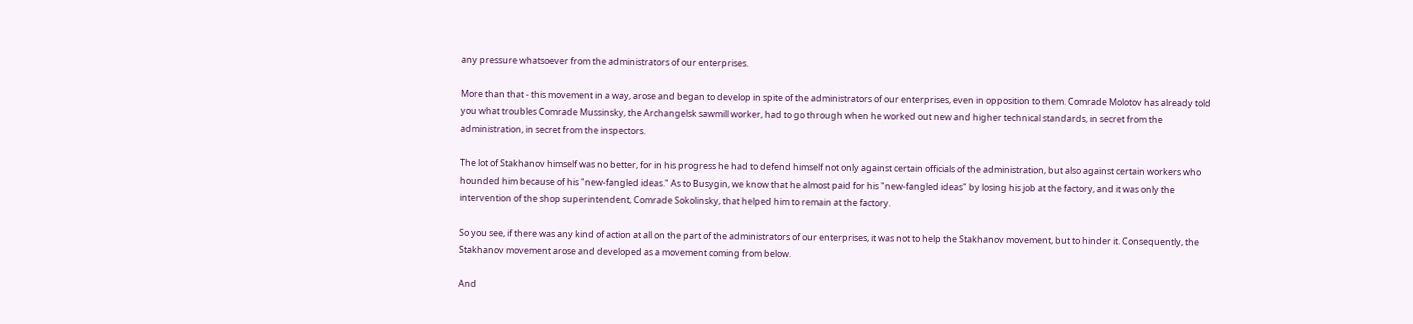any pressure whatsoever from the administrators of our enterprises.

More than that - this movement in a way, arose and began to develop in spite of the administrators of our enterprises, even in opposition to them. Comrade Molotov has already told you what troubles Comrade Mussinsky, the Archangelsk sawmill worker, had to go through when he worked out new and higher technical standards, in secret from the administration, in secret from the inspectors.

The lot of Stakhanov himself was no better, for in his progress he had to defend himself not only against certain officials of the administration, but also against certain workers who hounded him because of his "new-fangled ideas." As to Busygin, we know that he almost paid for his "new-fangled ideas" by losing his job at the factory, and it was only the intervention of the shop superintendent, Comrade Sokolinsky, that helped him to remain at the factory.

So you see, if there was any kind of action at all on the part of the administrators of our enterprises, it was not to help the Stakhanov movement, but to hinder it. Consequently, the Stakhanov movement arose and developed as a movement coming from below.

And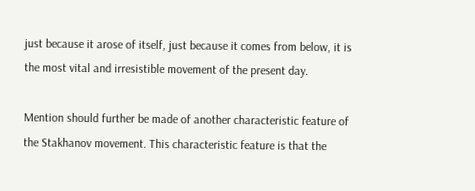just because it arose of itself, just because it comes from below, it is the most vital and irresistible movement of the present day.

Mention should further be made of another characteristic feature of the Stakhanov movement. This characteristic feature is that the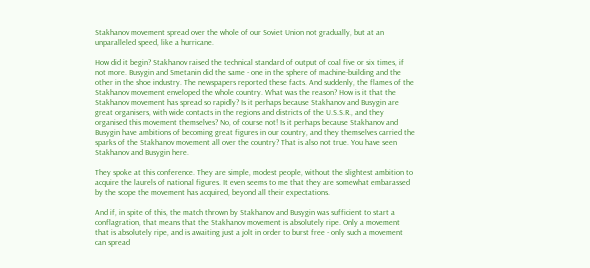Stakhanov movement spread over the whole of our Soviet Union not gradually, but at an unparalleled speed, like a hurricane.

How did it begin? Stakhanov raised the technical standard of output of coal five or six times, if not more. Busygin and Smetanin did the same - one in the sphere of machine-building and the other in the shoe industry. The newspapers reported these facts. And suddenly, the flames of the Stakhanov movement enveloped the whole country. What was the reason? How is it that the Stakhanov movement has spread so rapidly? Is it perhaps because Stakhanov and Busygin are great organisers, with wide contacts in the regions and districts of the U.S.S.R., and they organised this movement themselves? No, of course not! Is it perhaps because Stakhanov and Busygin have ambitions of becoming great figures in our country, and they themselves carried the sparks of the Stakhanov movement all over the country? That is also not true. You have seen Stakhanov and Busygin here.

They spoke at this conference. They are simple, modest people, without the slightest ambition to acquire the laurels of national figures. It even seems to me that they are somewhat embarassed by the scope the movement has acquired, beyond all their expectations.

And if, in spite of this, the match thrown by Stakhanov and Busygin was sufficient to start a conflagration, that means that the Stakhanov movement is absolutely ripe. Only a movement that is absolutely ripe, and is awaiting just a jolt in order to burst free - only such a movement can spread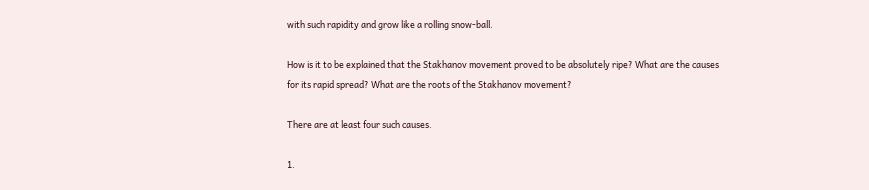with such rapidity and grow like a rolling snow-ball.

How is it to be explained that the Stakhanov movement proved to be absolutely ripe? What are the causes for its rapid spread? What are the roots of the Stakhanov movement?

There are at least four such causes.

1.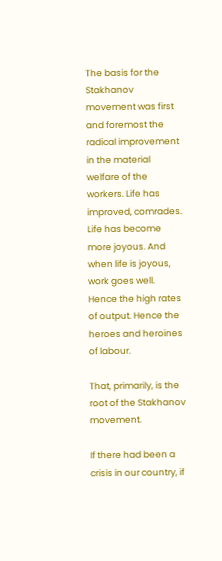The basis for the Stakhanov movement was first and foremost the radical improvement in the material welfare of the workers. Life has improved, comrades. Life has become more joyous. And when life is joyous, work goes well. Hence the high rates of output. Hence the heroes and heroines of labour.

That, primarily, is the root of the Stakhanov movement.

If there had been a crisis in our country, if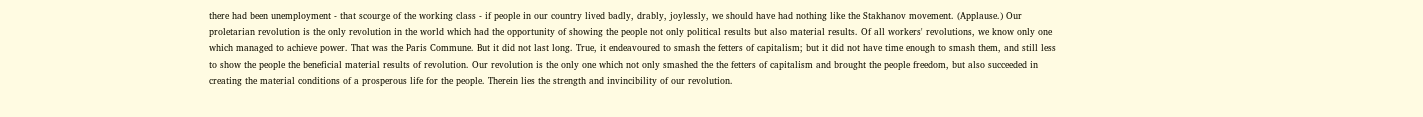there had been unemployment - that scourge of the working class - if people in our country lived badly, drably, joylessly, we should have had nothing like the Stakhanov movement. (Applause.) Our proletarian revolution is the only revolution in the world which had the opportunity of showing the people not only political results but also material results. Of all workers' revolutions, we know only one which managed to achieve power. That was the Paris Commune. But it did not last long. True, it endeavoured to smash the fetters of capitalism; but it did not have time enough to smash them, and still less to show the people the beneficial material results of revolution. Our revolution is the only one which not only smashed the the fetters of capitalism and brought the people freedom, but also succeeded in creating the material conditions of a prosperous life for the people. Therein lies the strength and invincibility of our revolution.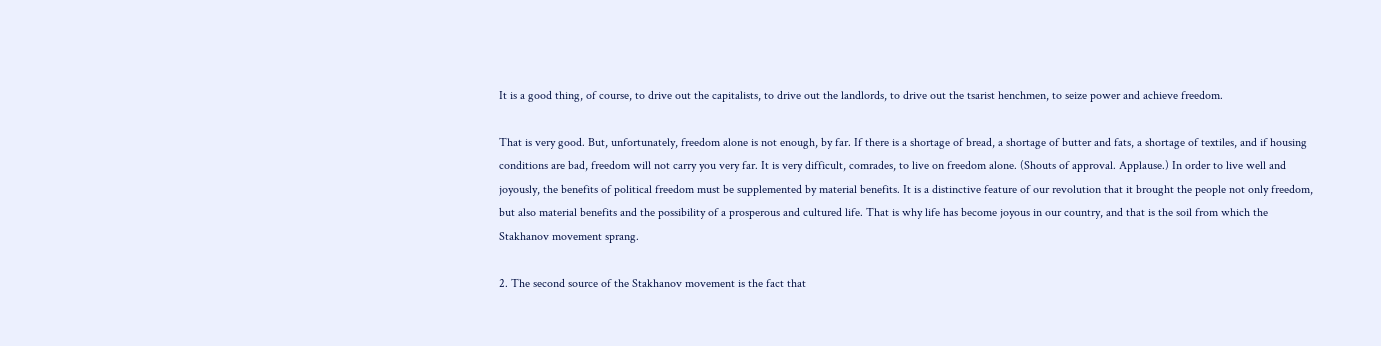It is a good thing, of course, to drive out the capitalists, to drive out the landlords, to drive out the tsarist henchmen, to seize power and achieve freedom.

That is very good. But, unfortunately, freedom alone is not enough, by far. If there is a shortage of bread, a shortage of butter and fats, a shortage of textiles, and if housing conditions are bad, freedom will not carry you very far. It is very difficult, comrades, to live on freedom alone. (Shouts of approval. Applause.) In order to live well and joyously, the benefits of political freedom must be supplemented by material benefits. It is a distinctive feature of our revolution that it brought the people not only freedom, but also material benefits and the possibility of a prosperous and cultured life. That is why life has become joyous in our country, and that is the soil from which the Stakhanov movement sprang.

2. The second source of the Stakhanov movement is the fact that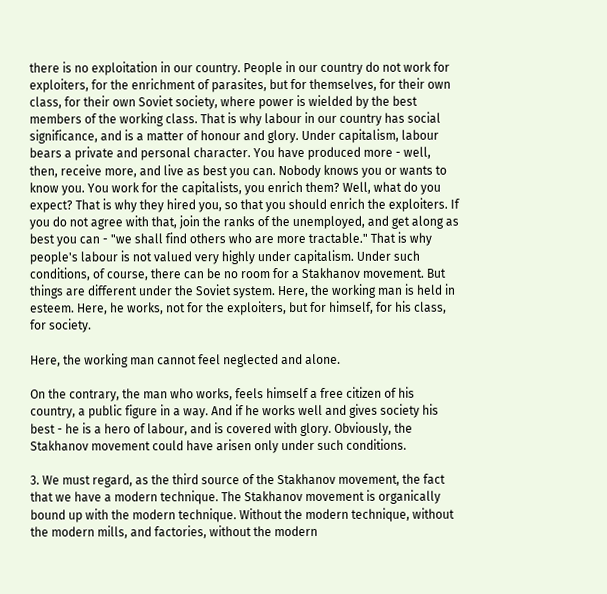there is no exploitation in our country. People in our country do not work for exploiters, for the enrichment of parasites, but for themselves, for their own class, for their own Soviet society, where power is wielded by the best members of the working class. That is why labour in our country has social significance, and is a matter of honour and glory. Under capitalism, labour bears a private and personal character. You have produced more - well, then, receive more, and live as best you can. Nobody knows you or wants to know you. You work for the capitalists, you enrich them? Well, what do you expect? That is why they hired you, so that you should enrich the exploiters. If you do not agree with that, join the ranks of the unemployed, and get along as best you can - "we shall find others who are more tractable." That is why people's labour is not valued very highly under capitalism. Under such conditions, of course, there can be no room for a Stakhanov movement. But things are different under the Soviet system. Here, the working man is held in esteem. Here, he works, not for the exploiters, but for himself, for his class, for society.

Here, the working man cannot feel neglected and alone.

On the contrary, the man who works, feels himself a free citizen of his country, a public figure in a way. And if he works well and gives society his best - he is a hero of labour, and is covered with glory. Obviously, the Stakhanov movement could have arisen only under such conditions.

3. We must regard, as the third source of the Stakhanov movement, the fact that we have a modern technique. The Stakhanov movement is organically bound up with the modern technique. Without the modern technique, without the modern mills, and factories, without the modern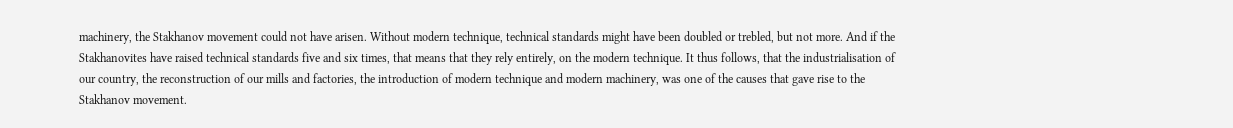machinery, the Stakhanov movement could not have arisen. Without modern technique, technical standards might have been doubled or trebled, but not more. And if the Stakhanovites have raised technical standards five and six times, that means that they rely entirely, on the modern technique. It thus follows, that the industrialisation of our country, the reconstruction of our mills and factories, the introduction of modern technique and modern machinery, was one of the causes that gave rise to the Stakhanov movement.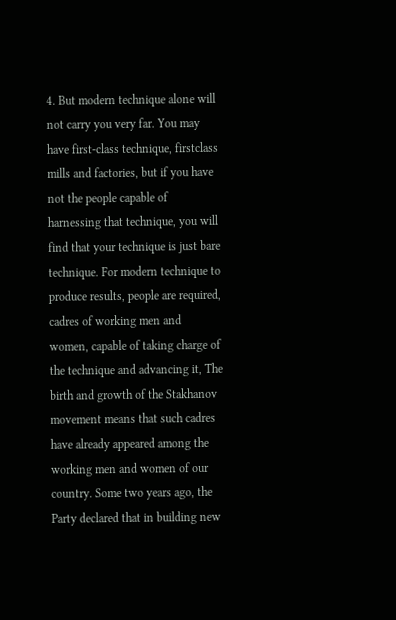4. But modern technique alone will not carry you very far. You may have first-class technique, firstclass mills and factories, but if you have not the people capable of harnessing that technique, you will find that your technique is just bare technique. For modern technique to produce results, people are required, cadres of working men and women, capable of taking charge of the technique and advancing it, The birth and growth of the Stakhanov movement means that such cadres have already appeared among the working men and women of our country. Some two years ago, the Party declared that in building new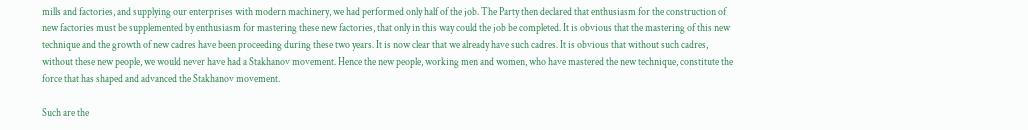mills and factories, and supplying our enterprises with modern machinery, we had performed only half of the job. The Party then declared that enthusiasm for the construction of new factories must be supplemented by enthusiasm for mastering these new factories, that only in this way could the job be completed. It is obvious that the mastering of this new technique and the growth of new cadres have been proceeding during these two years. It is now clear that we already have such cadres. It is obvious that without such cadres, without these new people, we would never have had a Stakhanov movement. Hence the new people, working men and women, who have mastered the new technique, constitute the force that has shaped and advanced the Stakhanov movement.

Such are the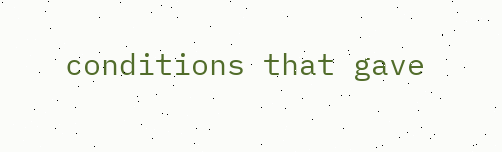conditions that gave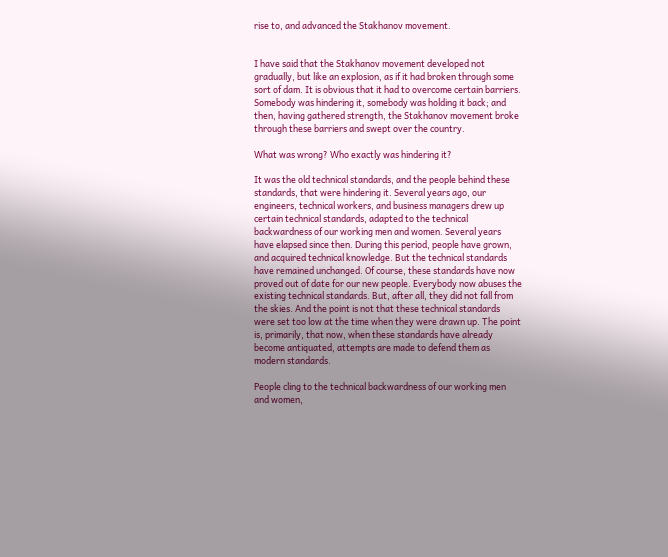rise to, and advanced the Stakhanov movement.


I have said that the Stakhanov movement developed not gradually, but like an explosion, as if it had broken through some sort of dam. It is obvious that it had to overcome certain barriers. Somebody was hindering it, somebody was holding it back; and then, having gathered strength, the Stakhanov movement broke through these barriers and swept over the country.

What was wrong? Who exactly was hindering it?

It was the old technical standards, and the people behind these standards, that were hindering it. Several years ago, our engineers, technical workers, and business managers drew up certain technical standards, adapted to the technical backwardness of our working men and women. Several years have elapsed since then. During this period, people have grown, and acquired technical knowledge. But the technical standards have remained unchanged. Of course, these standards have now proved out of date for our new people. Everybody now abuses the existing technical standards. But, after all, they did not fall from the skies. And the point is not that these technical standards were set too low at the time when they were drawn up. The point is, primarily, that now, when these standards have already become antiquated, attempts are made to defend them as modern standards.

People cling to the technical backwardness of our working men and women,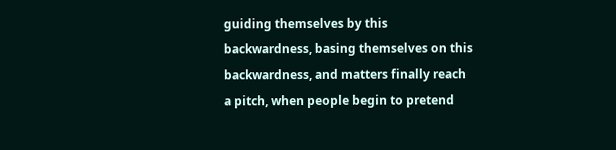guiding themselves by this backwardness, basing themselves on this backwardness, and matters finally reach a pitch, when people begin to pretend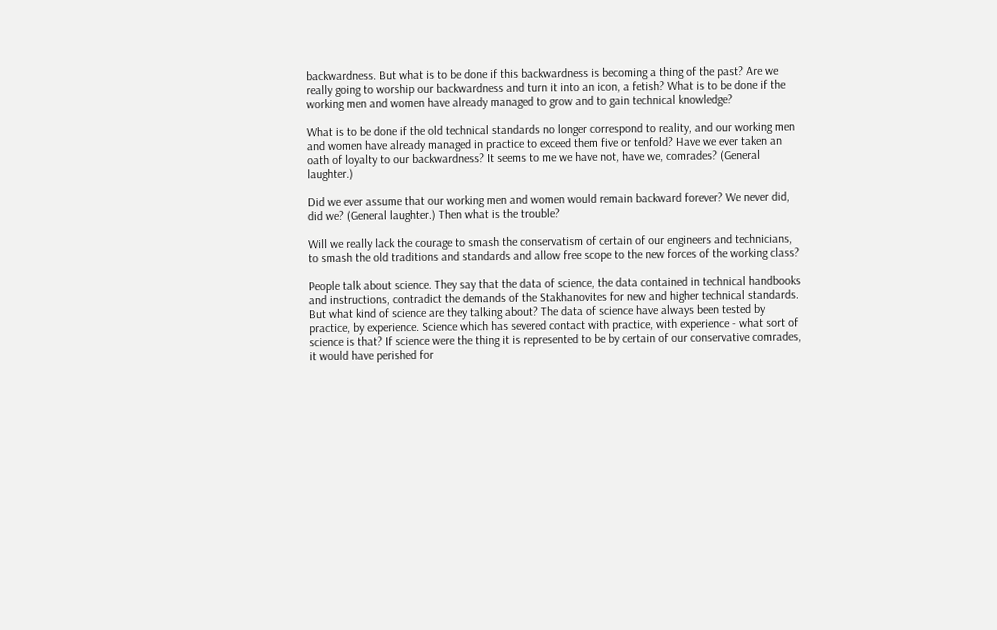backwardness. But what is to be done if this backwardness is becoming a thing of the past? Are we really going to worship our backwardness and turn it into an icon, a fetish? What is to be done if the working men and women have already managed to grow and to gain technical knowledge?

What is to be done if the old technical standards no longer correspond to reality, and our working men and women have already managed in practice to exceed them five or tenfold? Have we ever taken an oath of loyalty to our backwardness? It seems to me we have not, have we, comrades? (General laughter.)

Did we ever assume that our working men and women would remain backward forever? We never did, did we? (General laughter.) Then what is the trouble?

Will we really lack the courage to smash the conservatism of certain of our engineers and technicians, to smash the old traditions and standards and allow free scope to the new forces of the working class?

People talk about science. They say that the data of science, the data contained in technical handbooks and instructions, contradict the demands of the Stakhanovites for new and higher technical standards. But what kind of science are they talking about? The data of science have always been tested by practice, by experience. Science which has severed contact with practice, with experience - what sort of science is that? If science were the thing it is represented to be by certain of our conservative comrades, it would have perished for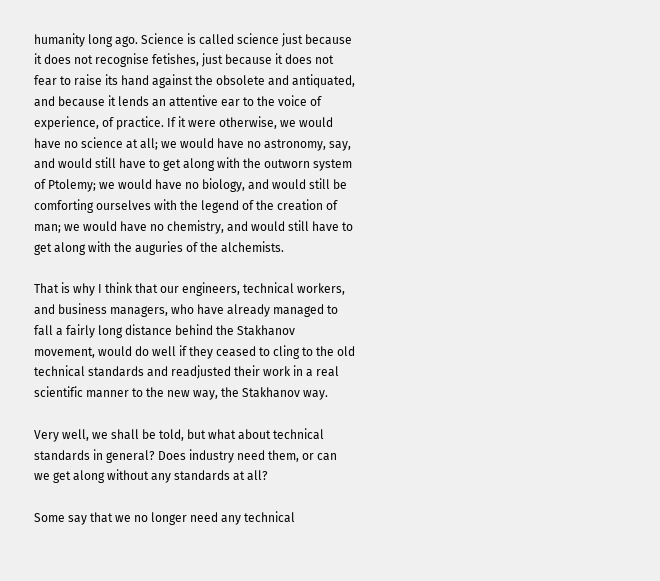humanity long ago. Science is called science just because it does not recognise fetishes, just because it does not fear to raise its hand against the obsolete and antiquated, and because it lends an attentive ear to the voice of experience, of practice. If it were otherwise, we would have no science at all; we would have no astronomy, say, and would still have to get along with the outworn system of Ptolemy; we would have no biology, and would still be comforting ourselves with the legend of the creation of man; we would have no chemistry, and would still have to get along with the auguries of the alchemists.

That is why I think that our engineers, technical workers, and business managers, who have already managed to fall a fairly long distance behind the Stakhanov movement, would do well if they ceased to cling to the old technical standards and readjusted their work in a real scientific manner to the new way, the Stakhanov way.

Very well, we shall be told, but what about technical standards in general? Does industry need them, or can we get along without any standards at all?

Some say that we no longer need any technical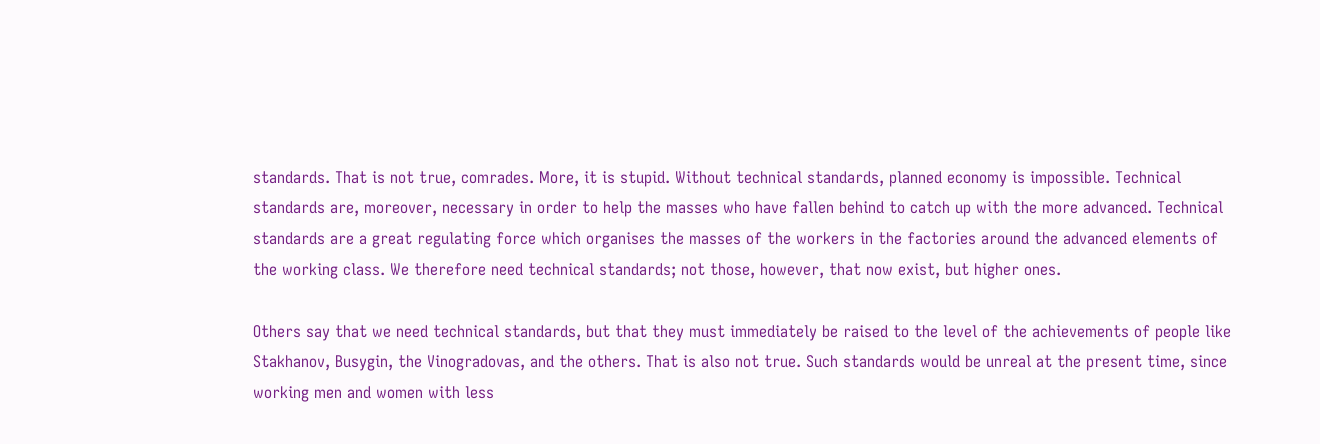standards. That is not true, comrades. More, it is stupid. Without technical standards, planned economy is impossible. Technical standards are, moreover, necessary in order to help the masses who have fallen behind to catch up with the more advanced. Technical standards are a great regulating force which organises the masses of the workers in the factories around the advanced elements of the working class. We therefore need technical standards; not those, however, that now exist, but higher ones.

Others say that we need technical standards, but that they must immediately be raised to the level of the achievements of people like Stakhanov, Busygin, the Vinogradovas, and the others. That is also not true. Such standards would be unreal at the present time, since working men and women with less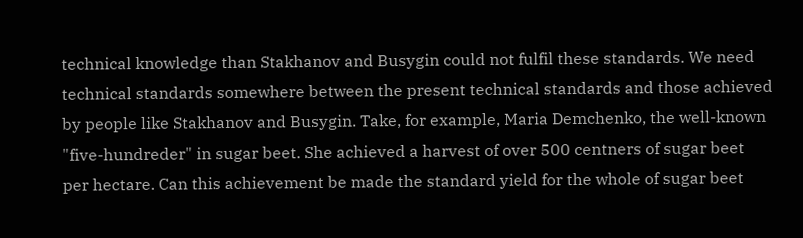technical knowledge than Stakhanov and Busygin could not fulfil these standards. We need technical standards somewhere between the present technical standards and those achieved by people like Stakhanov and Busygin. Take, for example, Maria Demchenko, the well-known "five-hundreder" in sugar beet. She achieved a harvest of over 500 centners of sugar beet per hectare. Can this achievement be made the standard yield for the whole of sugar beet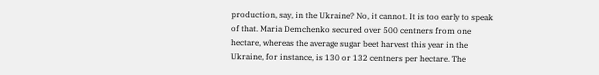production, say, in the Ukraine? No, it cannot. It is too early to speak of that. Maria Demchenko secured over 500 centners from one hectare, whereas the average sugar beet harvest this year in the Ukraine, for instance, is 130 or 132 centners per hectare. The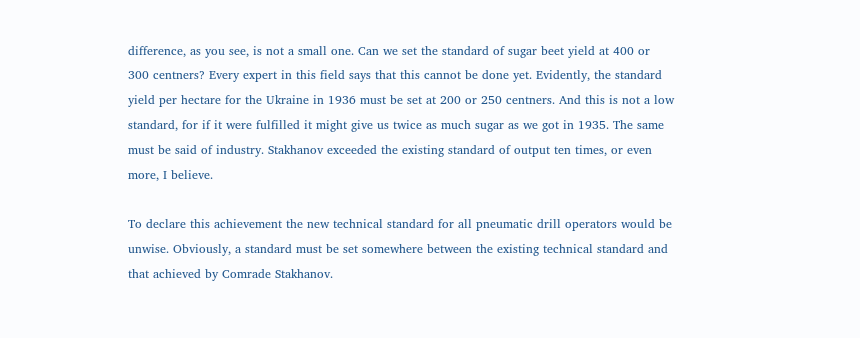difference, as you see, is not a small one. Can we set the standard of sugar beet yield at 400 or 300 centners? Every expert in this field says that this cannot be done yet. Evidently, the standard yield per hectare for the Ukraine in 1936 must be set at 200 or 250 centners. And this is not a low standard, for if it were fulfilled it might give us twice as much sugar as we got in 1935. The same must be said of industry. Stakhanov exceeded the existing standard of output ten times, or even more, I believe.

To declare this achievement the new technical standard for all pneumatic drill operators would be unwise. Obviously, a standard must be set somewhere between the existing technical standard and that achieved by Comrade Stakhanov.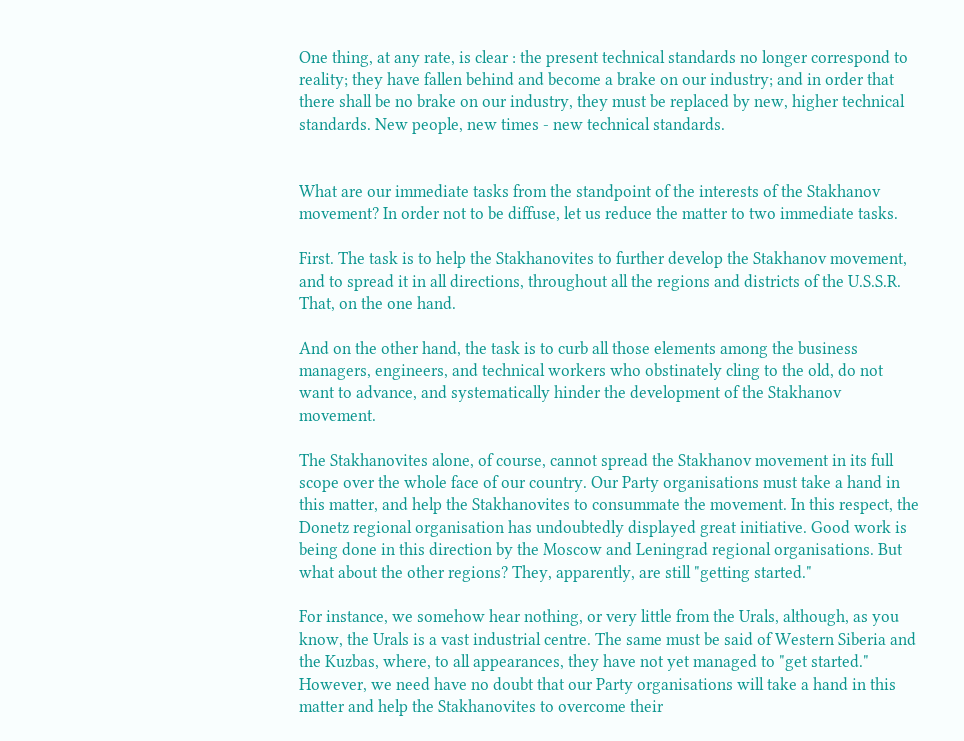One thing, at any rate, is clear : the present technical standards no longer correspond to reality; they have fallen behind and become a brake on our industry; and in order that there shall be no brake on our industry, they must be replaced by new, higher technical standards. New people, new times - new technical standards.


What are our immediate tasks from the standpoint of the interests of the Stakhanov movement? In order not to be diffuse, let us reduce the matter to two immediate tasks.

First. The task is to help the Stakhanovites to further develop the Stakhanov movement, and to spread it in all directions, throughout all the regions and districts of the U.S.S.R. That, on the one hand.

And on the other hand, the task is to curb all those elements among the business managers, engineers, and technical workers who obstinately cling to the old, do not want to advance, and systematically hinder the development of the Stakhanov movement.

The Stakhanovites alone, of course, cannot spread the Stakhanov movement in its full scope over the whole face of our country. Our Party organisations must take a hand in this matter, and help the Stakhanovites to consummate the movement. In this respect, the Donetz regional organisation has undoubtedly displayed great initiative. Good work is being done in this direction by the Moscow and Leningrad regional organisations. But what about the other regions? They, apparently, are still "getting started."

For instance, we somehow hear nothing, or very little from the Urals, although, as you know, the Urals is a vast industrial centre. The same must be said of Western Siberia and the Kuzbas, where, to all appearances, they have not yet managed to "get started." However, we need have no doubt that our Party organisations will take a hand in this matter and help the Stakhanovites to overcome their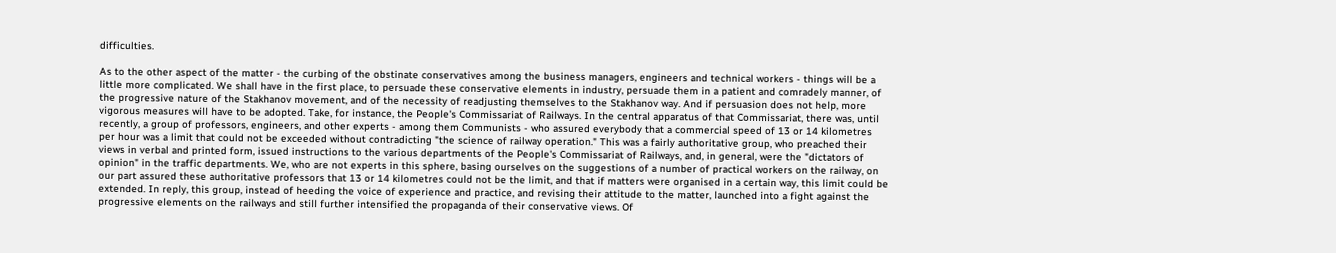difficulties.

As to the other aspect of the matter - the curbing of the obstinate conservatives among the business managers, engineers and technical workers - things will be a little more complicated. We shall have in the first place, to persuade these conservative elements in industry, persuade them in a patient and comradely manner, of the progressive nature of the Stakhanov movement, and of the necessity of readjusting themselves to the Stakhanov way. And if persuasion does not help, more vigorous measures will have to be adopted. Take, for instance, the People's Commissariat of Railways. In the central apparatus of that Commissariat, there was, until recently, a group of professors, engineers, and other experts - among them Communists - who assured everybody that a commercial speed of 13 or 14 kilometres per hour was a limit that could not be exceeded without contradicting "the science of railway operation." This was a fairly authoritative group, who preached their views in verbal and printed form, issued instructions to the various departments of the People's Commissariat of Railways, and, in general, were the "dictators of opinion" in the traffic departments. We, who are not experts in this sphere, basing ourselves on the suggestions of a number of practical workers on the railway, on our part assured these authoritative professors that 13 or 14 kilometres could not be the limit, and that if matters were organised in a certain way, this limit could be extended. In reply, this group, instead of heeding the voice of experience and practice, and revising their attitude to the matter, launched into a fight against the progressive elements on the railways and still further intensified the propaganda of their conservative views. Of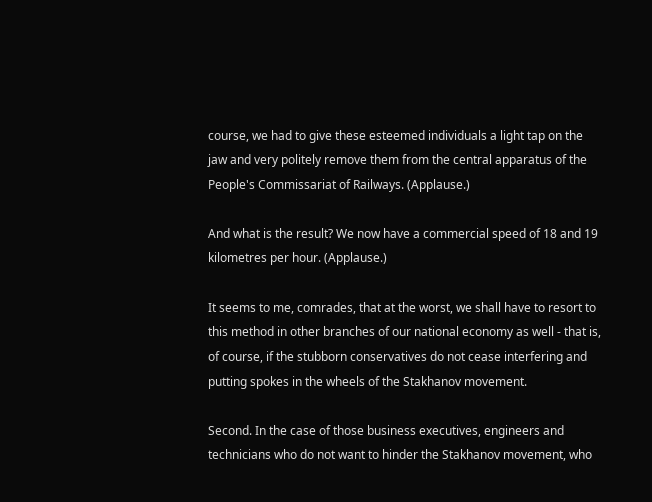course, we had to give these esteemed individuals a light tap on the jaw and very politely remove them from the central apparatus of the People's Commissariat of Railways. (Applause.)

And what is the result? We now have a commercial speed of 18 and 19 kilometres per hour. (Applause.)

It seems to me, comrades, that at the worst, we shall have to resort to this method in other branches of our national economy as well - that is, of course, if the stubborn conservatives do not cease interfering and putting spokes in the wheels of the Stakhanov movement.

Second. In the case of those business executives, engineers and technicians who do not want to hinder the Stakhanov movement, who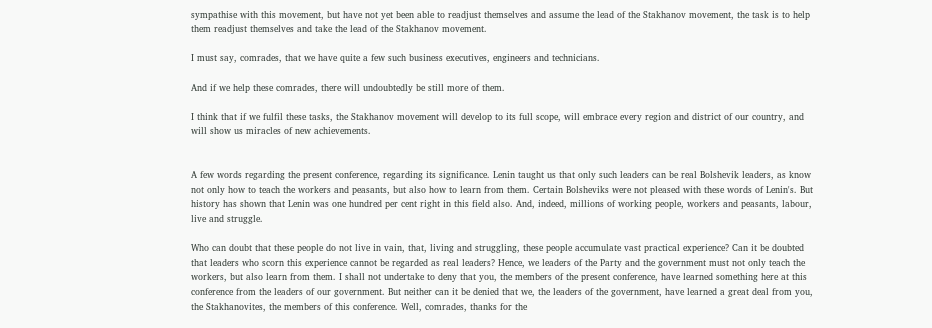sympathise with this movement, but have not yet been able to readjust themselves and assume the lead of the Stakhanov movement, the task is to help them readjust themselves and take the lead of the Stakhanov movement.

I must say, comrades, that we have quite a few such business executives, engineers and technicians.

And if we help these comrades, there will undoubtedly be still more of them.

I think that if we fulfil these tasks, the Stakhanov movement will develop to its full scope, will embrace every region and district of our country, and will show us miracles of new achievements.


A few words regarding the present conference, regarding its significance. Lenin taught us that only such leaders can be real Bolshevik leaders, as know not only how to teach the workers and peasants, but also how to learn from them. Certain Bolsheviks were not pleased with these words of Lenin's. But history has shown that Lenin was one hundred per cent right in this field also. And, indeed, millions of working people, workers and peasants, labour, live and struggle.

Who can doubt that these people do not live in vain, that, living and struggling, these people accumulate vast practical experience? Can it be doubted that leaders who scorn this experience cannot be regarded as real leaders? Hence, we leaders of the Party and the government must not only teach the workers, but also learn from them. I shall not undertake to deny that you, the members of the present conference, have learned something here at this conference from the leaders of our government. But neither can it be denied that we, the leaders of the government, have learned a great deal from you, the Stakhanovites, the members of this conference. Well, comrades, thanks for the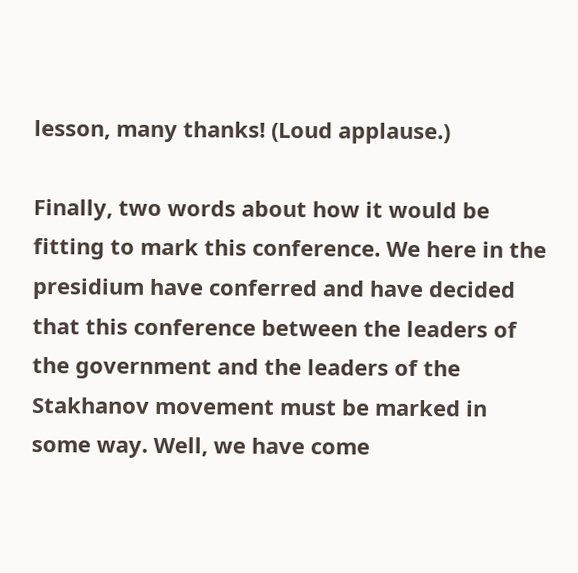lesson, many thanks! (Loud applause.)

Finally, two words about how it would be fitting to mark this conference. We here in the presidium have conferred and have decided that this conference between the leaders of the government and the leaders of the Stakhanov movement must be marked in some way. Well, we have come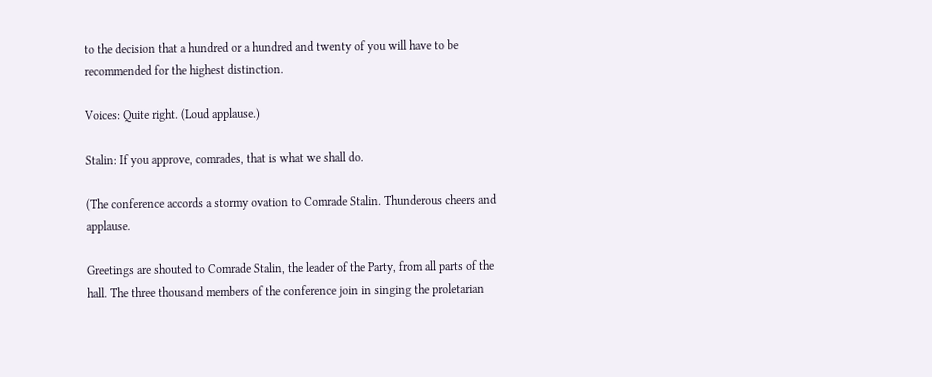to the decision that a hundred or a hundred and twenty of you will have to be recommended for the highest distinction.

Voices: Quite right. (Loud applause.)

Stalin: If you approve, comrades, that is what we shall do.

(The conference accords a stormy ovation to Comrade Stalin. Thunderous cheers and applause.

Greetings are shouted to Comrade Stalin, the leader of the Party, from all parts of the hall. The three thousand members of the conference join in singing the proletarian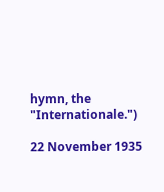hymn, the "Internationale.")

22 November 1935